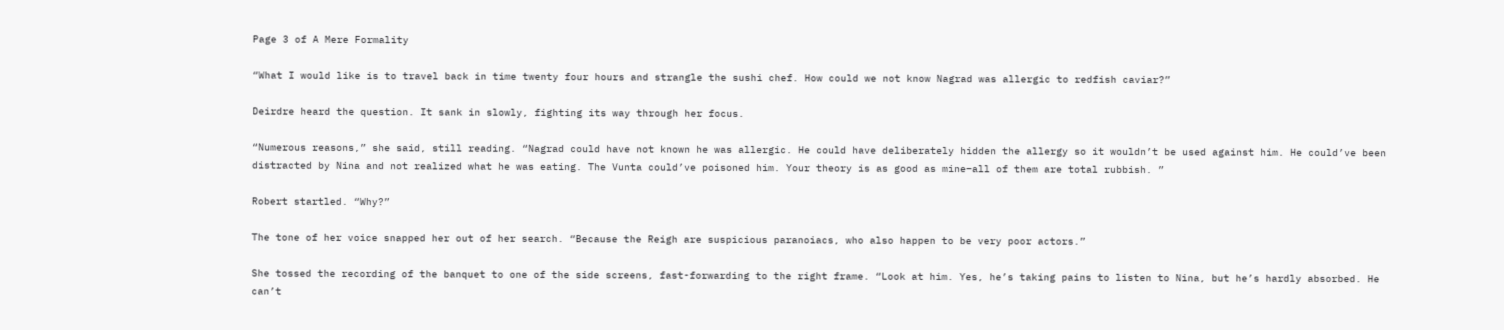Page 3 of A Mere Formality

“What I would like is to travel back in time twenty four hours and strangle the sushi chef. How could we not know Nagrad was allergic to redfish caviar?”

Deirdre heard the question. It sank in slowly, fighting its way through her focus.

“Numerous reasons,” she said, still reading. “Nagrad could have not known he was allergic. He could have deliberately hidden the allergy so it wouldn’t be used against him. He could’ve been distracted by Nina and not realized what he was eating. The Vunta could’ve poisoned him. Your theory is as good as mine–all of them are total rubbish. ”

Robert startled. “Why?”

The tone of her voice snapped her out of her search. “Because the Reigh are suspicious paranoiacs, who also happen to be very poor actors.”

She tossed the recording of the banquet to one of the side screens, fast-forwarding to the right frame. “Look at him. Yes, he’s taking pains to listen to Nina, but he’s hardly absorbed. He can’t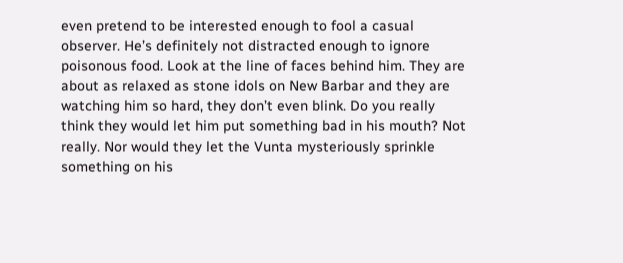even pretend to be interested enough to fool a casual observer. He’s definitely not distracted enough to ignore poisonous food. Look at the line of faces behind him. They are about as relaxed as stone idols on New Barbar and they are watching him so hard, they don’t even blink. Do you really think they would let him put something bad in his mouth? Not really. Nor would they let the Vunta mysteriously sprinkle something on his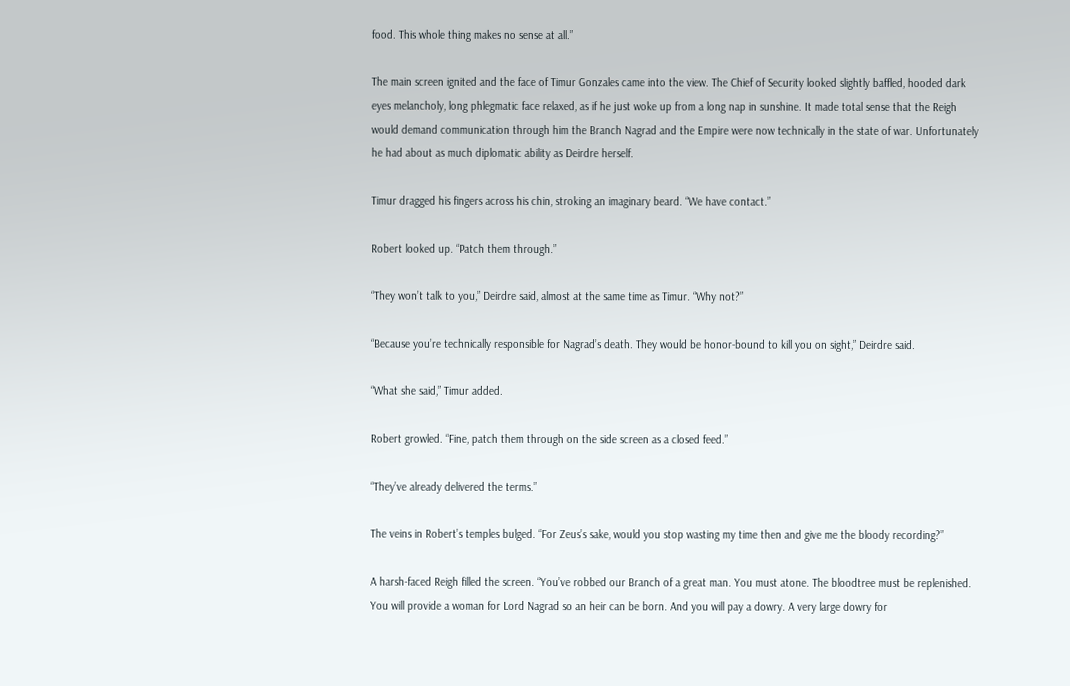food. This whole thing makes no sense at all.”

The main screen ignited and the face of Timur Gonzales came into the view. The Chief of Security looked slightly baffled, hooded dark eyes melancholy, long phlegmatic face relaxed, as if he just woke up from a long nap in sunshine. It made total sense that the Reigh would demand communication through him the Branch Nagrad and the Empire were now technically in the state of war. Unfortunately he had about as much diplomatic ability as Deirdre herself.

Timur dragged his fingers across his chin, stroking an imaginary beard. “We have contact.”

Robert looked up. “Patch them through.”

“They won’t talk to you,” Deirdre said, almost at the same time as Timur. “Why not?”

“Because you’re technically responsible for Nagrad’s death. They would be honor-bound to kill you on sight,” Deirdre said.

“What she said,” Timur added.

Robert growled. “Fine, patch them through on the side screen as a closed feed.”

“They’ve already delivered the terms.”

The veins in Robert’s temples bulged. “For Zeus’s sake, would you stop wasting my time then and give me the bloody recording?”

A harsh-faced Reigh filled the screen. “You’ve robbed our Branch of a great man. You must atone. The bloodtree must be replenished. You will provide a woman for Lord Nagrad so an heir can be born. And you will pay a dowry. A very large dowry for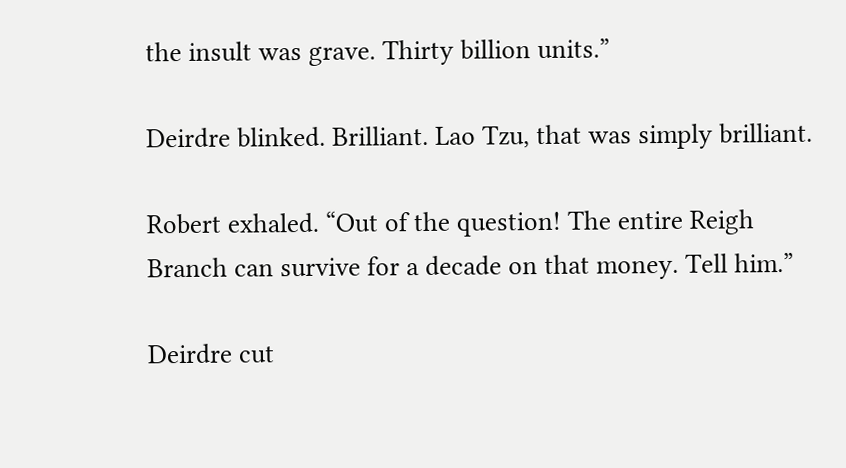the insult was grave. Thirty billion units.”

Deirdre blinked. Brilliant. Lao Tzu, that was simply brilliant.

Robert exhaled. “Out of the question! The entire Reigh Branch can survive for a decade on that money. Tell him.”

Deirdre cut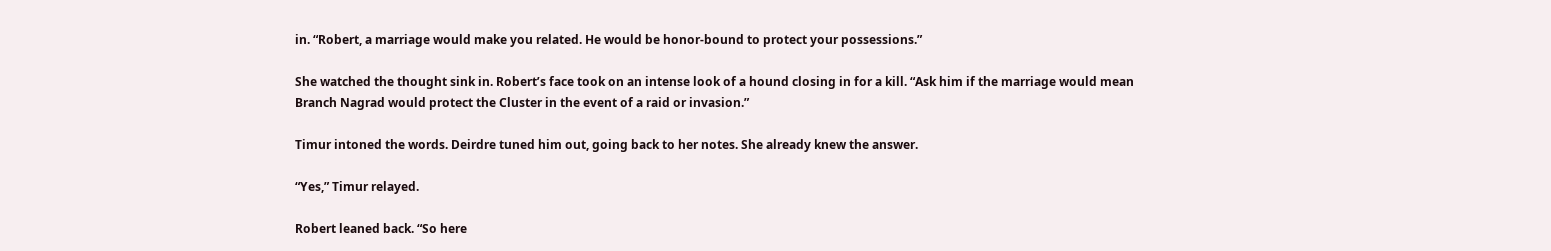in. “Robert, a marriage would make you related. He would be honor-bound to protect your possessions.”

She watched the thought sink in. Robert’s face took on an intense look of a hound closing in for a kill. “Ask him if the marriage would mean Branch Nagrad would protect the Cluster in the event of a raid or invasion.”

Timur intoned the words. Deirdre tuned him out, going back to her notes. She already knew the answer.

“Yes,” Timur relayed.

Robert leaned back. “So here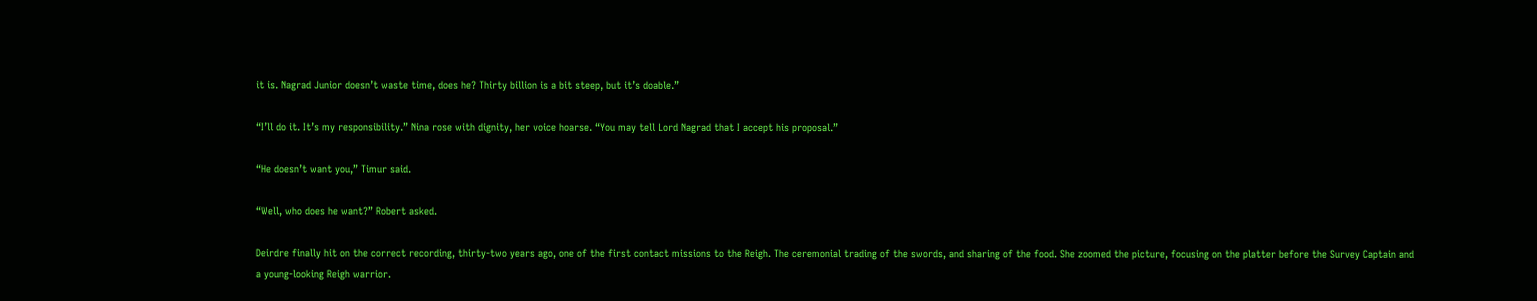it is. Nagrad Junior doesn’t waste time, does he? Thirty billion is a bit steep, but it’s doable.”

“I’ll do it. It’s my responsibility.” Nina rose with dignity, her voice hoarse. “You may tell Lord Nagrad that I accept his proposal.”

“He doesn’t want you,” Timur said.

“Well, who does he want?” Robert asked.

Deirdre finally hit on the correct recording, thirty-two years ago, one of the first contact missions to the Reigh. The ceremonial trading of the swords, and sharing of the food. She zoomed the picture, focusing on the platter before the Survey Captain and a young-looking Reigh warrior.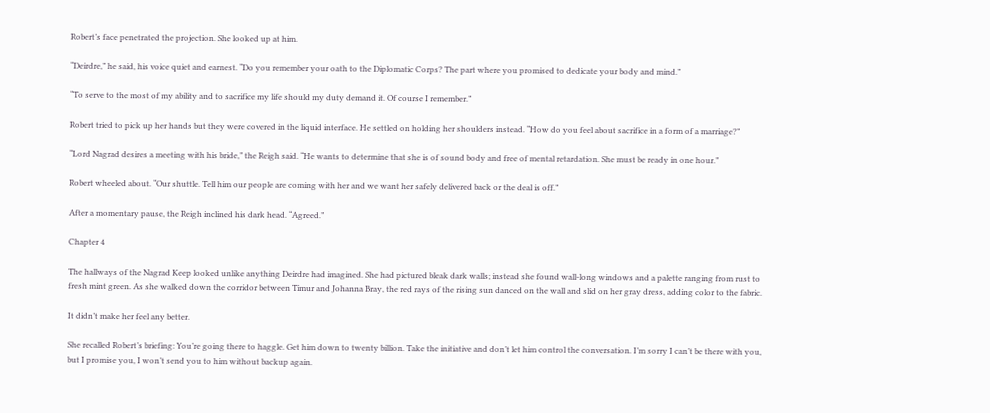Robert’s face penetrated the projection. She looked up at him.

“Deirdre,” he said, his voice quiet and earnest. “Do you remember your oath to the Diplomatic Corps? The part where you promised to dedicate your body and mind.”

“To serve to the most of my ability and to sacrifice my life should my duty demand it. Of course I remember.”

Robert tried to pick up her hands but they were covered in the liquid interface. He settled on holding her shoulders instead. “How do you feel about sacrifice in a form of a marriage?”

“Lord Nagrad desires a meeting with his bride,” the Reigh said. “He wants to determine that she is of sound body and free of mental retardation. She must be ready in one hour.”

Robert wheeled about. “Our shuttle. Tell him our people are coming with her and we want her safely delivered back or the deal is off.”

After a momentary pause, the Reigh inclined his dark head. “Agreed.”

Chapter 4

The hallways of the Nagrad Keep looked unlike anything Deirdre had imagined. She had pictured bleak dark walls; instead she found wall-long windows and a palette ranging from rust to fresh mint green. As she walked down the corridor between Timur and Johanna Bray, the red rays of the rising sun danced on the wall and slid on her gray dress, adding color to the fabric.

It didn’t make her feel any better.

She recalled Robert’s briefing: You’re going there to haggle. Get him down to twenty billion. Take the initiative and don’t let him control the conversation. I’m sorry I can’t be there with you, but I promise you, I won’t send you to him without backup again.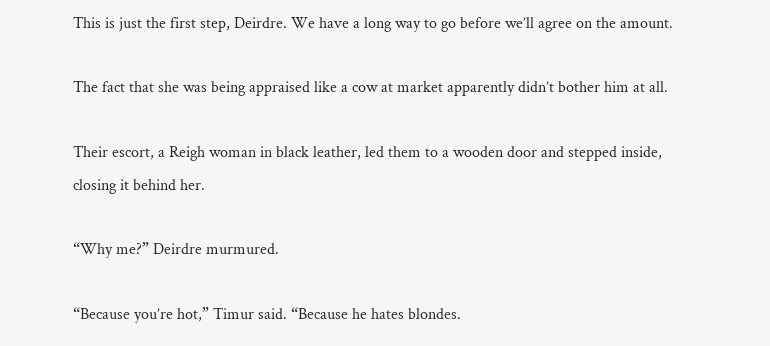This is just the first step, Deirdre. We have a long way to go before we’ll agree on the amount.

The fact that she was being appraised like a cow at market apparently didn’t bother him at all.

Their escort, a Reigh woman in black leather, led them to a wooden door and stepped inside, closing it behind her.

“Why me?” Deirdre murmured.

“Because you’re hot,” Timur said. “Because he hates blondes.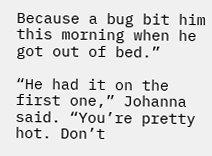Because a bug bit him this morning when he got out of bed.”

“He had it on the first one,” Johanna said. “You’re pretty hot. Don’t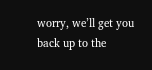worry, we’ll get you back up to the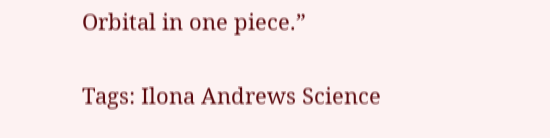Orbital in one piece.”

Tags: Ilona Andrews Science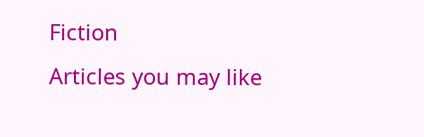Fiction
Articles you may like